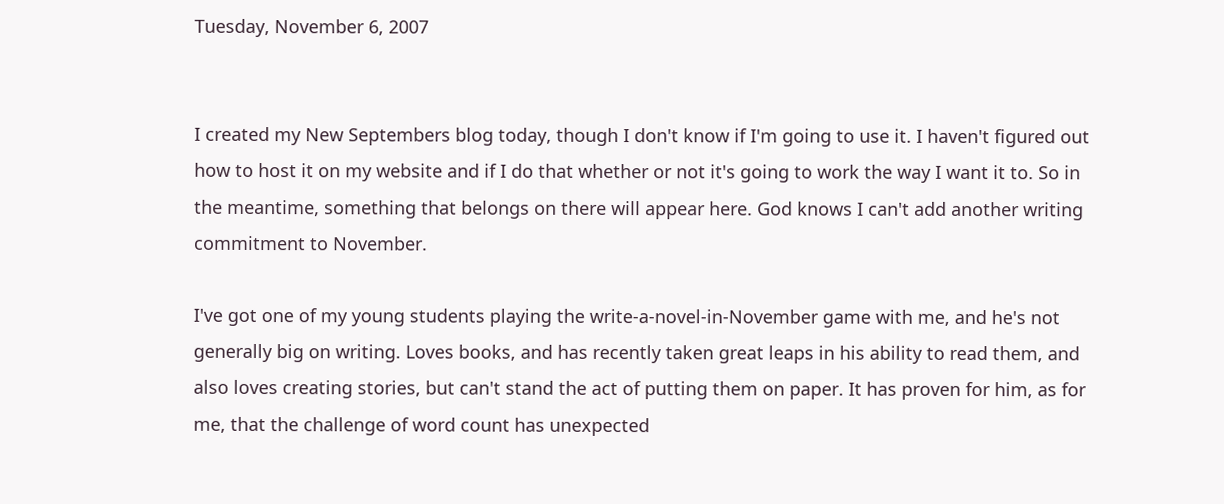Tuesday, November 6, 2007


I created my New Septembers blog today, though I don't know if I'm going to use it. I haven't figured out how to host it on my website and if I do that whether or not it's going to work the way I want it to. So in the meantime, something that belongs on there will appear here. God knows I can't add another writing commitment to November.

I've got one of my young students playing the write-a-novel-in-November game with me, and he's not generally big on writing. Loves books, and has recently taken great leaps in his ability to read them, and also loves creating stories, but can't stand the act of putting them on paper. It has proven for him, as for me, that the challenge of word count has unexpected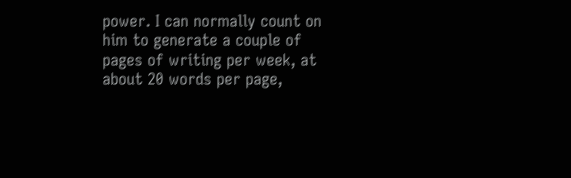power. I can normally count on him to generate a couple of pages of writing per week, at about 20 words per page,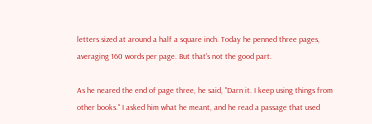letters sized at around a half a square inch. Today he penned three pages, averaging 160 words per page. But that's not the good part.

As he neared the end of page three, he said, "Darn it. I keep using things from other books." I asked him what he meant, and he read a passage that used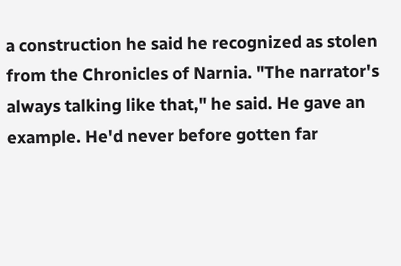a construction he said he recognized as stolen from the Chronicles of Narnia. "The narrator's always talking like that," he said. He gave an example. He'd never before gotten far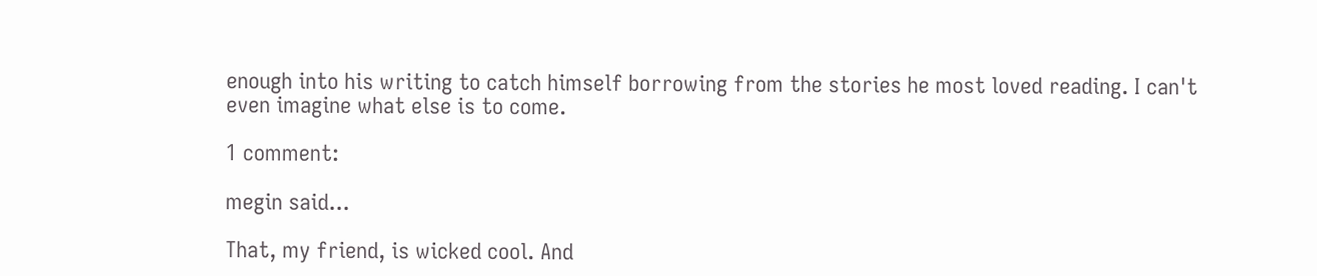enough into his writing to catch himself borrowing from the stories he most loved reading. I can't even imagine what else is to come.

1 comment:

megin said...

That, my friend, is wicked cool. And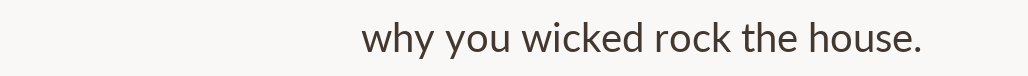why you wicked rock the house.